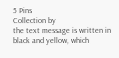5 Pins
Collection by
the text message is written in black and yellow, which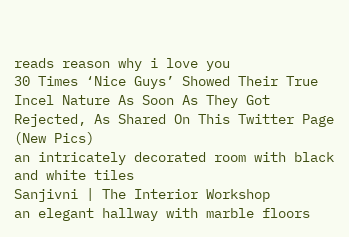reads reason why i love you
30 Times ‘Nice Guys’ Showed Their True Incel Nature As Soon As They Got Rejected, As Shared On This Twitter Page (New Pics)
an intricately decorated room with black and white tiles
Sanjivni | The Interior Workshop
an elegant hallway with marble floors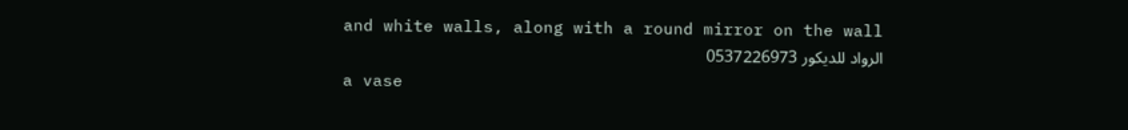and white walls, along with a round mirror on the wall
الرواد للديكور 0537226973
a vase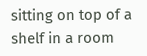sitting on top of a shelf in a room